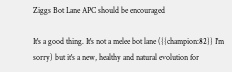Ziggs Bot Lane APC should be encouraged

It's a good thing. It's not a melee bot lane ({{champion:82}} I'm sorry) but it's a new, healthy and natural evolution for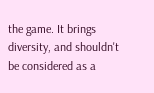the game. It brings diversity, and shouldn't be considered as a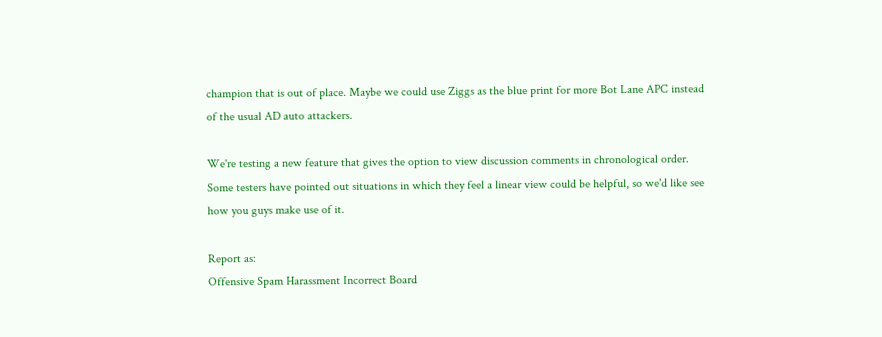champion that is out of place. Maybe we could use Ziggs as the blue print for more Bot Lane APC instead of the usual AD auto attackers.

We're testing a new feature that gives the option to view discussion comments in chronological order. Some testers have pointed out situations in which they feel a linear view could be helpful, so we'd like see how you guys make use of it.

Report as:
Offensive Spam Harassment Incorrect Board